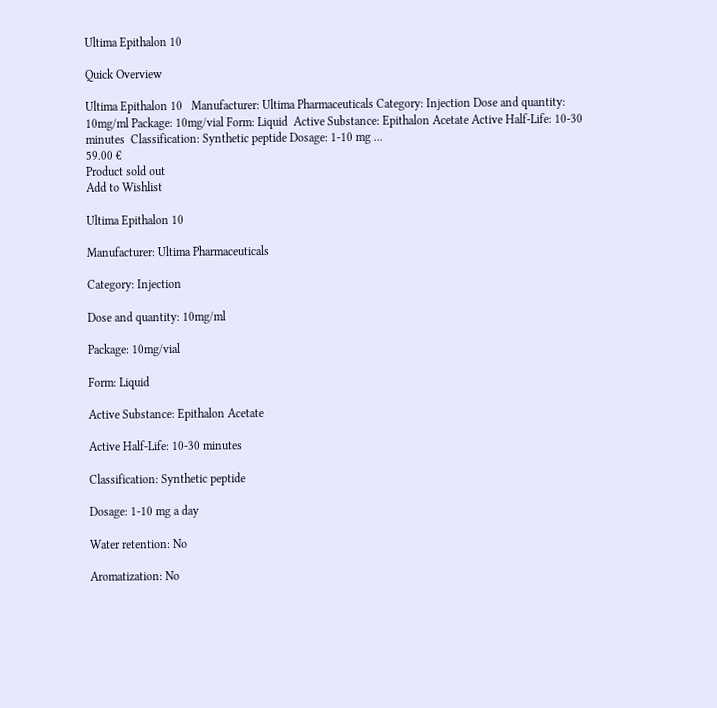Ultima Epithalon 10

Quick Overview

Ultima Epithalon 10   Manufacturer: Ultima Pharmaceuticals Category: Injection Dose and quantity: 10mg/ml Package: 10mg/vial Form: Liquid  Active Substance: Epithalon Acetate Active Half-Life: 10-30 minutes  Classification: Synthetic peptide Dosage: 1-10 mg ...
59.00 €
Product sold out
Add to Wishlist

Ultima Epithalon 10

Manufacturer: Ultima Pharmaceuticals

Category: Injection

Dose and quantity: 10mg/ml

Package: 10mg/vial

Form: Liquid

Active Substance: Epithalon Acetate

Active Half-Life: 10-30 minutes

Classification: Synthetic peptide

Dosage: 1-10 mg a day

Water retention: No

Aromatization: No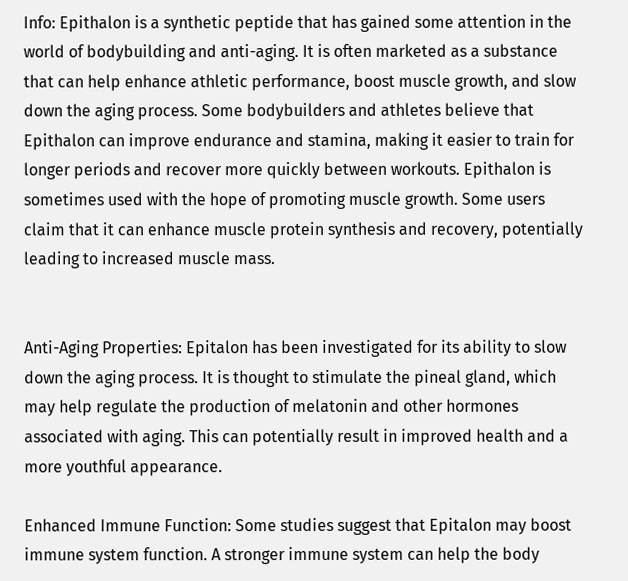Info: Epithalon is a synthetic peptide that has gained some attention in the world of bodybuilding and anti-aging. It is often marketed as a substance that can help enhance athletic performance, boost muscle growth, and slow down the aging process. Some bodybuilders and athletes believe that Epithalon can improve endurance and stamina, making it easier to train for longer periods and recover more quickly between workouts. Epithalon is sometimes used with the hope of promoting muscle growth. Some users claim that it can enhance muscle protein synthesis and recovery, potentially leading to increased muscle mass.


Anti-Aging Properties: Epitalon has been investigated for its ability to slow down the aging process. It is thought to stimulate the pineal gland, which may help regulate the production of melatonin and other hormones associated with aging. This can potentially result in improved health and a more youthful appearance.

Enhanced Immune Function: Some studies suggest that Epitalon may boost immune system function. A stronger immune system can help the body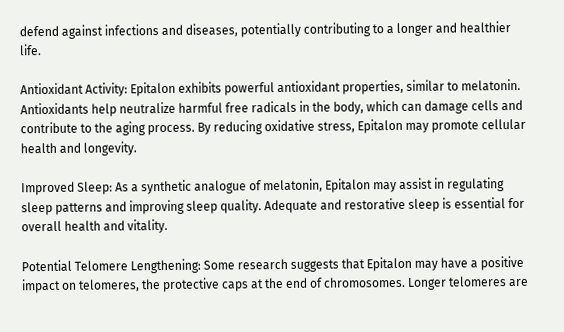defend against infections and diseases, potentially contributing to a longer and healthier life.

Antioxidant Activity: Epitalon exhibits powerful antioxidant properties, similar to melatonin. Antioxidants help neutralize harmful free radicals in the body, which can damage cells and contribute to the aging process. By reducing oxidative stress, Epitalon may promote cellular health and longevity.

Improved Sleep: As a synthetic analogue of melatonin, Epitalon may assist in regulating sleep patterns and improving sleep quality. Adequate and restorative sleep is essential for overall health and vitality.

Potential Telomere Lengthening: Some research suggests that Epitalon may have a positive impact on telomeres, the protective caps at the end of chromosomes. Longer telomeres are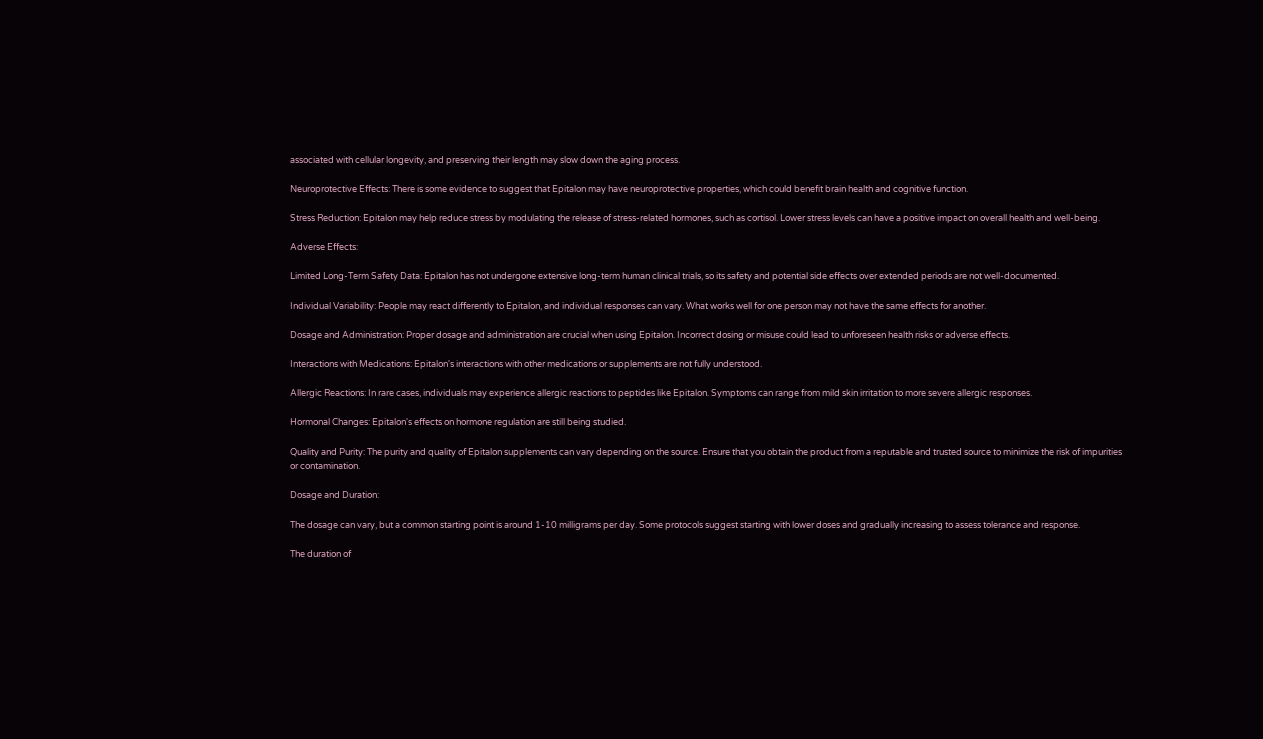associated with cellular longevity, and preserving their length may slow down the aging process.

Neuroprotective Effects: There is some evidence to suggest that Epitalon may have neuroprotective properties, which could benefit brain health and cognitive function.

Stress Reduction: Epitalon may help reduce stress by modulating the release of stress-related hormones, such as cortisol. Lower stress levels can have a positive impact on overall health and well-being.

Adverse Effects:

Limited Long-Term Safety Data: Epitalon has not undergone extensive long-term human clinical trials, so its safety and potential side effects over extended periods are not well-documented.

Individual Variability: People may react differently to Epitalon, and individual responses can vary. What works well for one person may not have the same effects for another.

Dosage and Administration: Proper dosage and administration are crucial when using Epitalon. Incorrect dosing or misuse could lead to unforeseen health risks or adverse effects.

Interactions with Medications: Epitalon's interactions with other medications or supplements are not fully understood.

Allergic Reactions: In rare cases, individuals may experience allergic reactions to peptides like Epitalon. Symptoms can range from mild skin irritation to more severe allergic responses.

Hormonal Changes: Epitalon's effects on hormone regulation are still being studied.

Quality and Purity: The purity and quality of Epitalon supplements can vary depending on the source. Ensure that you obtain the product from a reputable and trusted source to minimize the risk of impurities or contamination.

Dosage and Duration:

The dosage can vary, but a common starting point is around 1-10 milligrams per day. Some protocols suggest starting with lower doses and gradually increasing to assess tolerance and response.

The duration of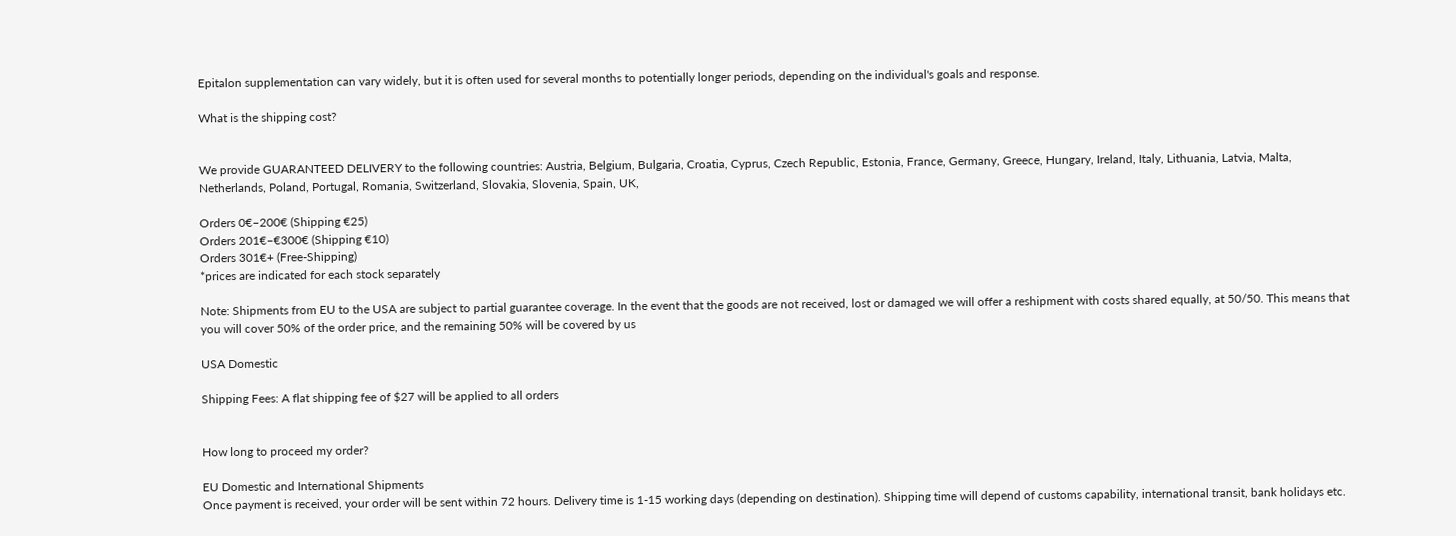Epitalon supplementation can vary widely, but it is often used for several months to potentially longer periods, depending on the individual's goals and response.

What is the shipping cost?


We provide GUARANTEED DELIVERY to the following countries: Austria, Belgium, Bulgaria, Croatia, Cyprus, Czech Republic, Estonia, France, Germany, Greece, Hungary, Ireland, Italy, Lithuania, Latvia, Malta, Netherlands, Poland, Portugal, Romania, Switzerland, Slovakia, Slovenia, Spain, UK,

Orders 0€–200€ (Shipping €25)
Orders 201€–€300€ (Shipping €10)
Orders 301€+ (Free-Shipping)
*prices are indicated for each stock separately

Note: Shipments from EU to the USA are subject to partial guarantee coverage. In the event that the goods are not received, lost or damaged we will offer a reshipment with costs shared equally, at 50/50. This means that you will cover 50% of the order price, and the remaining 50% will be covered by us

USA Domestic

Shipping Fees: A flat shipping fee of $27 will be applied to all orders


How long to proceed my order?

EU Domestic and International Shipments
Once payment is received, your order will be sent within 72 hours. Delivery time is 1-15 working days (depending on destination). Shipping time will depend of customs capability, international transit, bank holidays etc.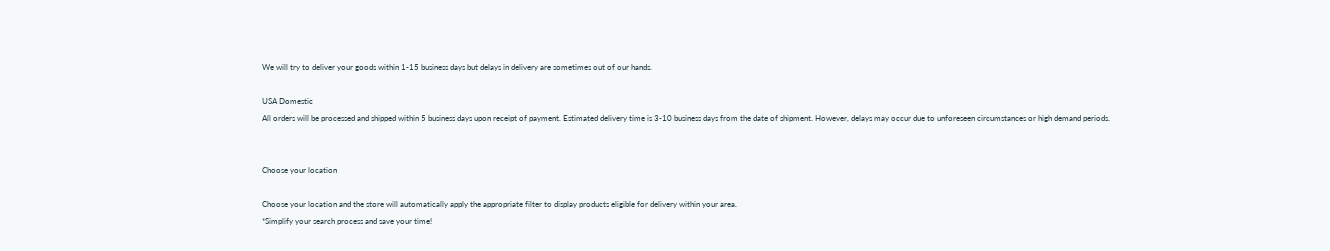We will try to deliver your goods within 1-15 business days but delays in delivery are sometimes out of our hands.

USA Domestic
All orders will be processed and shipped within 5 business days upon receipt of payment. Estimated delivery time is 3-10 business days from the date of shipment. However, delays may occur due to unforeseen circumstances or high demand periods.


Choose your location

Choose your location and the store will automatically apply the appropriate filter to display products eligible for delivery within your area.
*Simplify your search process and save your time!